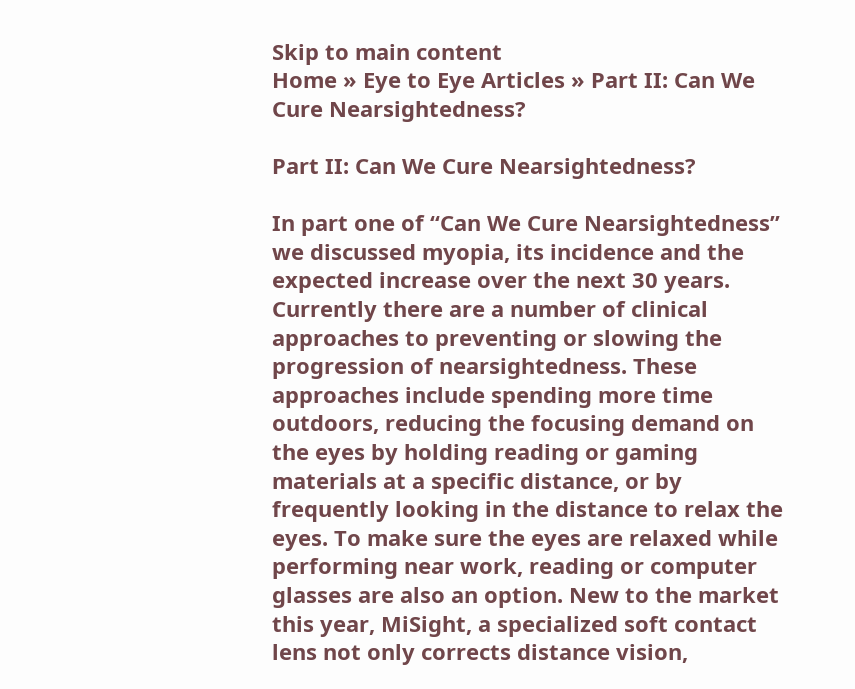Skip to main content
Home » Eye to Eye Articles » Part II: Can We Cure Nearsightedness?

Part II: Can We Cure Nearsightedness?

In part one of “Can We Cure Nearsightedness” we discussed myopia, its incidence and the expected increase over the next 30 years. Currently there are a number of clinical approaches to preventing or slowing the progression of nearsightedness. These approaches include spending more time outdoors, reducing the focusing demand on the eyes by holding reading or gaming materials at a specific distance, or by frequently looking in the distance to relax the eyes. To make sure the eyes are relaxed while performing near work, reading or computer glasses are also an option. New to the market this year, MiSight, a specialized soft contact lens not only corrects distance vision,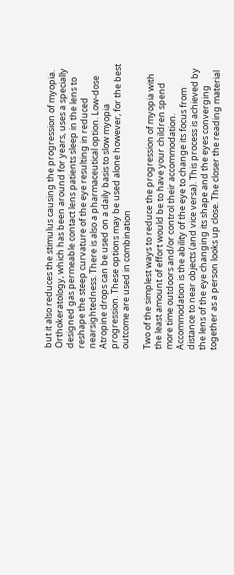but it also reduces the stimulus causing the progression of myopia. Orthokeratology, which has been around for years, uses a specially designed gas permeable contact lens patients sleep in the lens to reshape the steep curvature of the eye resulting in reduced nearsightedness. There is also a pharmaceutical option. Low-dose Atropine drops can be used on a daily basis to slow myopia progression. These options may be used alone however, for the best outcome are used in combination

Two of the simplest ways to reduce the progression of myopia with the least amount of effort would be to have your children spend more time outdoors and/or control their accommodation. Accommodation is the ability of the eye to change its focus from distance to near objects (and vice versa). This process is achieved by the lens of the eye changing its shape and the eyes converging together as a person looks up close. The closer the reading material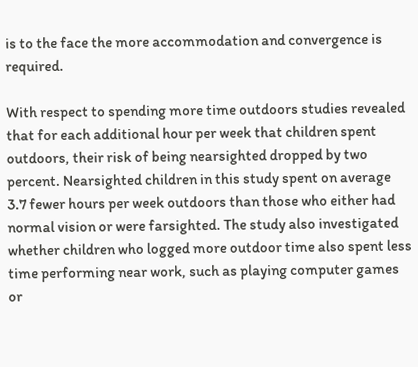is to the face the more accommodation and convergence is required.

With respect to spending more time outdoors studies revealed that for each additional hour per week that children spent outdoors, their risk of being nearsighted dropped by two percent. Nearsighted children in this study spent on average 3.7 fewer hours per week outdoors than those who either had normal vision or were farsighted. The study also investigated whether children who logged more outdoor time also spent less time performing near work, such as playing computer games or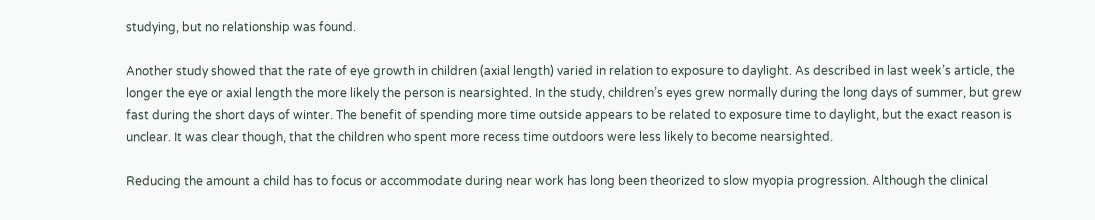studying, but no relationship was found.

Another study showed that the rate of eye growth in children (axial length) varied in relation to exposure to daylight. As described in last week’s article, the longer the eye or axial length the more likely the person is nearsighted. In the study, children’s eyes grew normally during the long days of summer, but grew fast during the short days of winter. The benefit of spending more time outside appears to be related to exposure time to daylight, but the exact reason is unclear. It was clear though, that the children who spent more recess time outdoors were less likely to become nearsighted.

Reducing the amount a child has to focus or accommodate during near work has long been theorized to slow myopia progression. Although the clinical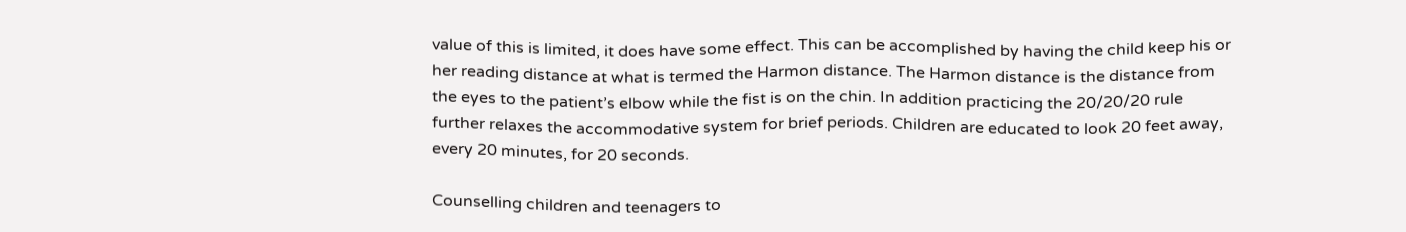value of this is limited, it does have some effect. This can be accomplished by having the child keep his or her reading distance at what is termed the Harmon distance. The Harmon distance is the distance from the eyes to the patient’s elbow while the fist is on the chin. In addition practicing the 20/20/20 rule further relaxes the accommodative system for brief periods. Children are educated to look 20 feet away, every 20 minutes, for 20 seconds.

Counselling children and teenagers to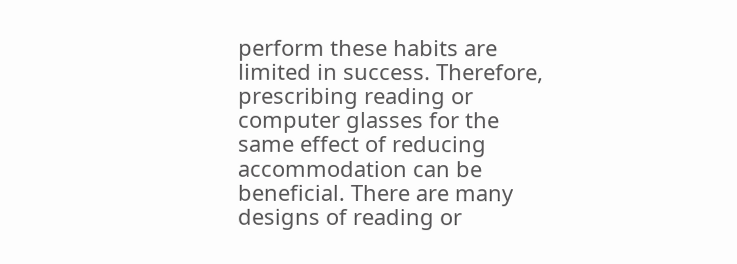perform these habits are limited in success. Therefore, prescribing reading or computer glasses for the same effect of reducing accommodation can be beneficial. There are many designs of reading or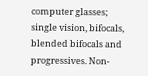computer glasses; single vision, bifocals, blended bifocals and progressives. Non-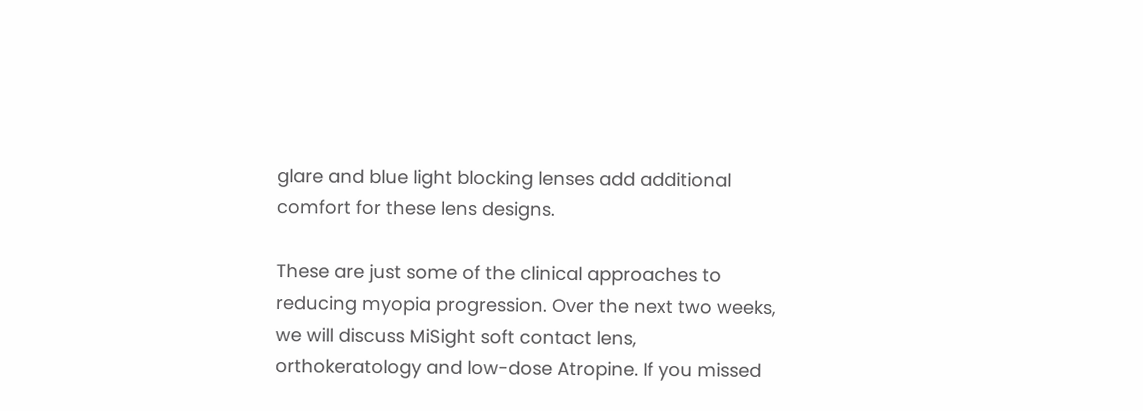glare and blue light blocking lenses add additional comfort for these lens designs.

These are just some of the clinical approaches to reducing myopia progression. Over the next two weeks, we will discuss MiSight soft contact lens, orthokeratology and low-dose Atropine. If you missed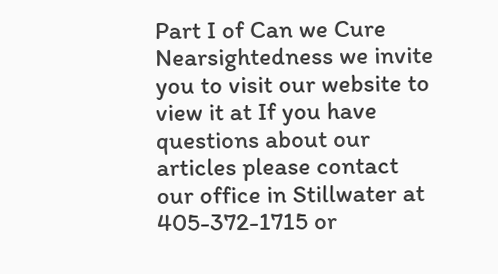Part I of Can we Cure Nearsightedness we invite you to visit our website to view it at If you have questions about our articles please contact our office in Stillwater at 405-372-1715 or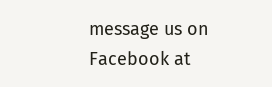message us on Facebook at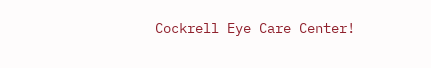Cockrell Eye Care Center!